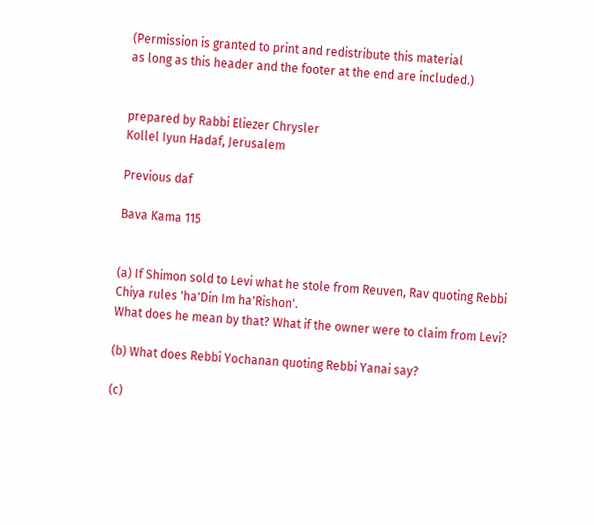(Permission is granted to print and redistribute this material
as long as this header and the footer at the end are included.)


prepared by Rabbi Eliezer Chrysler
Kollel Iyun Hadaf, Jerusalem

Previous daf

Bava Kama 115


(a) If Shimon sold to Levi what he stole from Reuven, Rav quoting Rebbi Chiya rules 'ha'Din Im ha'Rishon'.
What does he mean by that? What if the owner were to claim from Levi?

(b) What does Rebbi Yochanan quoting Rebbi Yanai say?

(c)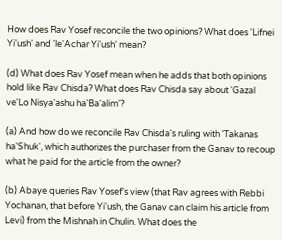How does Rav Yosef reconcile the two opinions? What does 'Lifnei Yi'ush' and 'le'Achar Yi'ush' mean?

(d) What does Rav Yosef mean when he adds that both opinions hold like Rav Chisda? What does Rav Chisda say about 'Gazal ve'Lo Nisya'ashu ha'Ba'alim'?

(a) And how do we reconcile Rav Chisda's ruling with 'Takanas ha'Shuk', which authorizes the purchaser from the Ganav to recoup what he paid for the article from the owner?

(b) Abaye queries Rav Yosef's view (that Rav agrees with Rebbi Yochanan, that before Yi'ush, the Ganav can claim his article from Levi) from the Mishnah in Chulin. What does the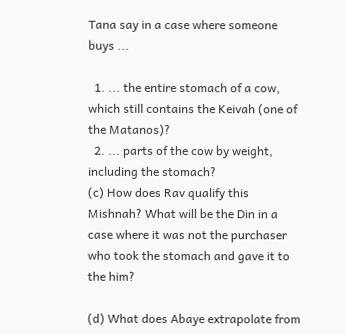Tana say in a case where someone buys ...

  1. ... the entire stomach of a cow, which still contains the Keivah (one of the Matanos)?
  2. ... parts of the cow by weight, including the stomach?
(c) How does Rav qualify this Mishnah? What will be the Din in a case where it was not the purchaser who took the stomach and gave it to the him?

(d) What does Abaye extrapolate from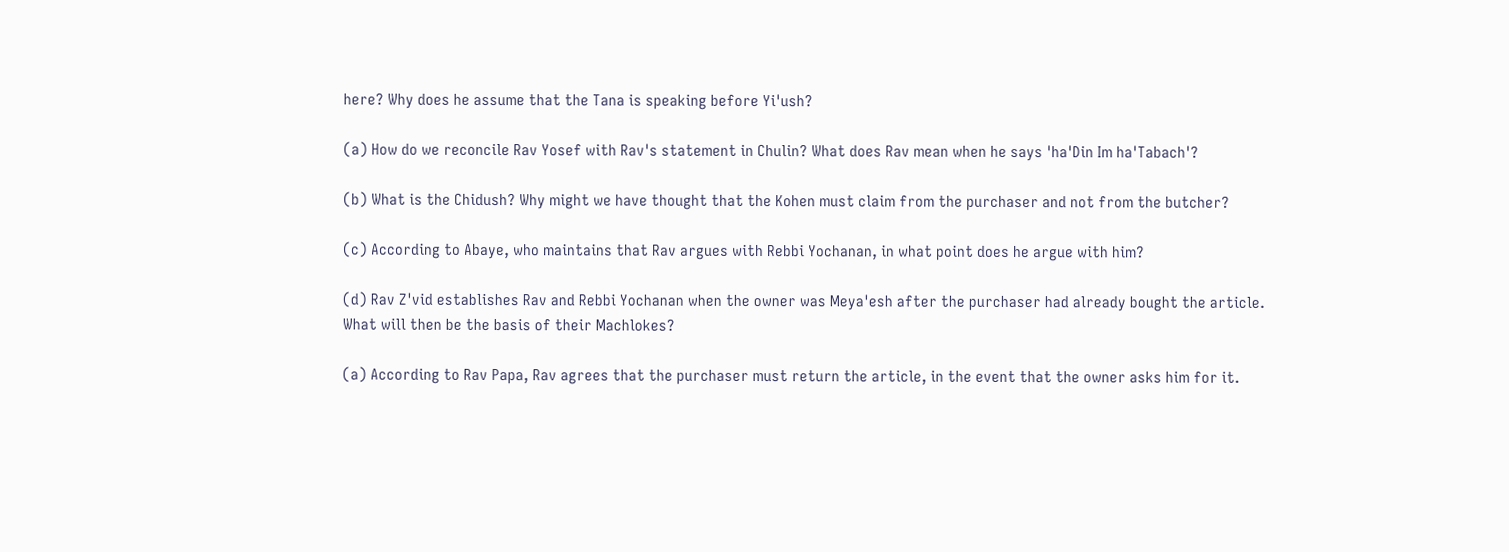here? Why does he assume that the Tana is speaking before Yi'ush?

(a) How do we reconcile Rav Yosef with Rav's statement in Chulin? What does Rav mean when he says 'ha'Din Im ha'Tabach'?

(b) What is the Chidush? Why might we have thought that the Kohen must claim from the purchaser and not from the butcher?

(c) According to Abaye, who maintains that Rav argues with Rebbi Yochanan, in what point does he argue with him?

(d) Rav Z'vid establishes Rav and Rebbi Yochanan when the owner was Meya'esh after the purchaser had already bought the article.
What will then be the basis of their Machlokes?

(a) According to Rav Papa, Rav agrees that the purchaser must return the article, in the event that the owner asks him for it.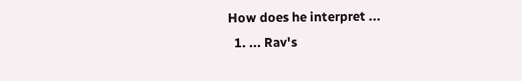How does he interpret ...
  1. ... Rav's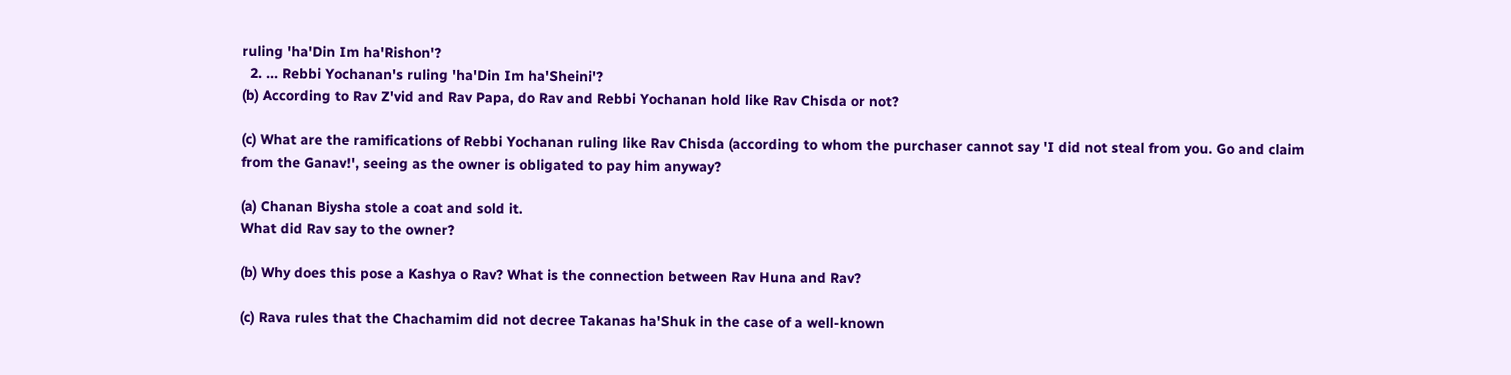ruling 'ha'Din Im ha'Rishon'?
  2. ... Rebbi Yochanan's ruling 'ha'Din Im ha'Sheini'?
(b) According to Rav Z'vid and Rav Papa, do Rav and Rebbi Yochanan hold like Rav Chisda or not?

(c) What are the ramifications of Rebbi Yochanan ruling like Rav Chisda (according to whom the purchaser cannot say 'I did not steal from you. Go and claim from the Ganav!', seeing as the owner is obligated to pay him anyway?

(a) Chanan Biysha stole a coat and sold it.
What did Rav say to the owner?

(b) Why does this pose a Kashya o Rav? What is the connection between Rav Huna and Rav?

(c) Rava rules that the Chachamim did not decree Takanas ha'Shuk in the case of a well-known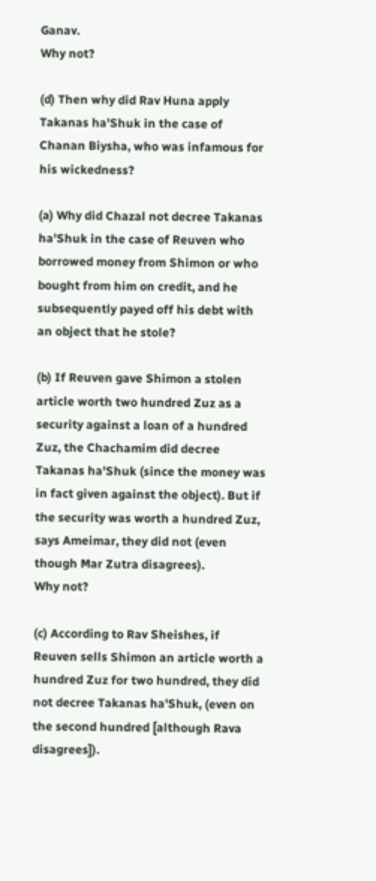Ganav.
Why not?

(d) Then why did Rav Huna apply Takanas ha'Shuk in the case of Chanan Biysha, who was infamous for his wickedness?

(a) Why did Chazal not decree Takanas ha'Shuk in the case of Reuven who borrowed money from Shimon or who bought from him on credit, and he subsequently payed off his debt with an object that he stole?

(b) If Reuven gave Shimon a stolen article worth two hundred Zuz as a security against a loan of a hundred Zuz, the Chachamim did decree Takanas ha'Shuk (since the money was in fact given against the object). But if the security was worth a hundred Zuz, says Ameimar, they did not (even though Mar Zutra disagrees).
Why not?

(c) According to Rav Sheishes, if Reuven sells Shimon an article worth a hundred Zuz for two hundred, they did not decree Takanas ha'Shuk, (even on the second hundred [although Rava disagrees]).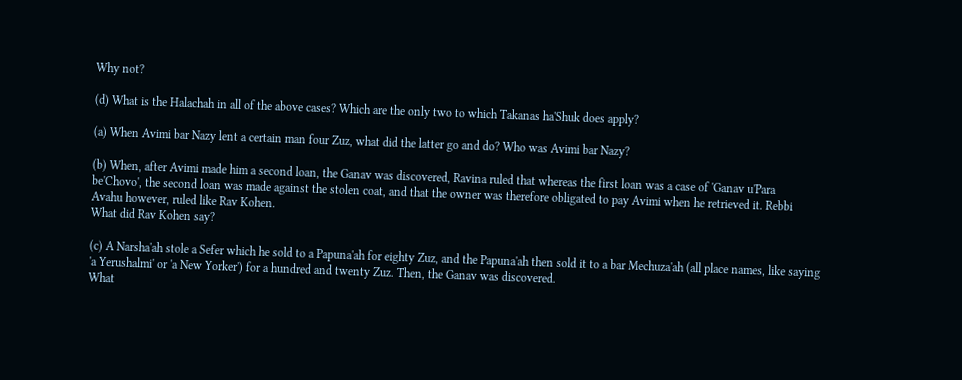Why not?

(d) What is the Halachah in all of the above cases? Which are the only two to which Takanas ha'Shuk does apply?

(a) When Avimi bar Nazy lent a certain man four Zuz, what did the latter go and do? Who was Avimi bar Nazy?

(b) When, after Avimi made him a second loan, the Ganav was discovered, Ravina ruled that whereas the first loan was a case of 'Ganav u'Para be'Chovo', the second loan was made against the stolen coat, and that the owner was therefore obligated to pay Avimi when he retrieved it. Rebbi Avahu however, ruled like Rav Kohen.
What did Rav Kohen say?

(c) A Narsha'ah stole a Sefer which he sold to a Papuna'ah for eighty Zuz, and the Papuna'ah then sold it to a bar Mechuza'ah (all place names, like saying 'a Yerushalmi' or 'a New Yorker') for a hundred and twenty Zuz. Then, the Ganav was discovered.
What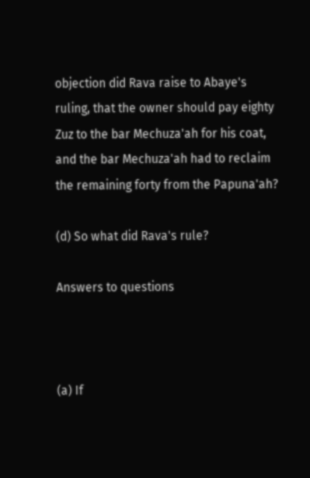objection did Rava raise to Abaye's ruling, that the owner should pay eighty Zuz to the bar Mechuza'ah for his coat, and the bar Mechuza'ah had to reclaim the remaining forty from the Papuna'ah?

(d) So what did Rava's rule?

Answers to questions



(a) If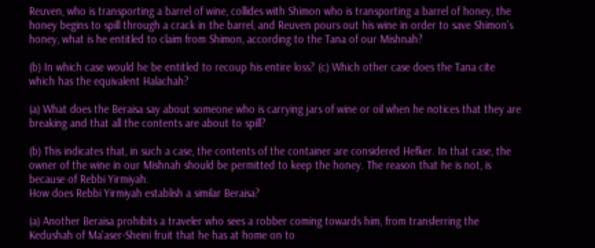Reuven, who is transporting a barrel of wine, collides with Shimon who is transporting a barrel of honey, the honey begins to spill through a crack in the barrel, and Reuven pours out his wine in order to save Shimon's honey, what is he entitled to claim from Shimon, according to the Tana of our Mishnah?

(b) In which case would he be entitled to recoup his entire loss? (c) Which other case does the Tana cite which has the equivalent Halachah?

(a) What does the Beraisa say about someone who is carrying jars of wine or oil when he notices that they are breaking and that all the contents are about to spill?

(b) This indicates that, in such a case, the contents of the container are considered Hefker. In that case, the owner of the wine in our Mishnah should be permitted to keep the honey. The reason that he is not, is because of Rebbi Yirmiyah.
How does Rebbi Yirmiyah establish a similar Beraisa?

(a) Another Beraisa prohibits a traveler who sees a robber coming towards him, from transferring the Kedushah of Ma'aser-Sheini fruit that he has at home on to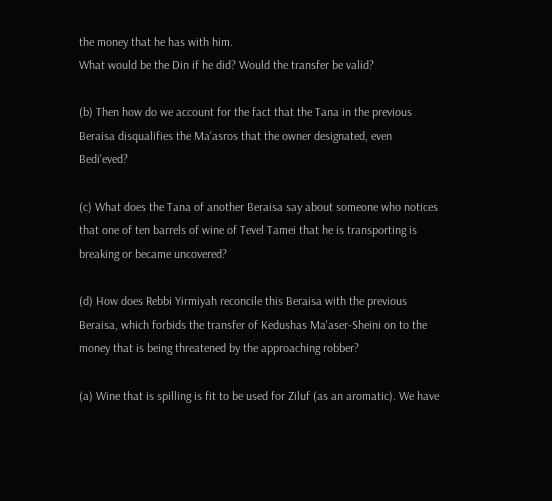the money that he has with him.
What would be the Din if he did? Would the transfer be valid?

(b) Then how do we account for the fact that the Tana in the previous Beraisa disqualifies the Ma'asros that the owner designated, even Bedi'eved?

(c) What does the Tana of another Beraisa say about someone who notices that one of ten barrels of wine of Tevel Tamei that he is transporting is breaking or became uncovered?

(d) How does Rebbi Yirmiyah reconcile this Beraisa with the previous Beraisa, which forbids the transfer of Kedushas Ma'aser-Sheini on to the money that is being threatened by the approaching robber?

(a) Wine that is spilling is fit to be used for Ziluf (as an aromatic). We have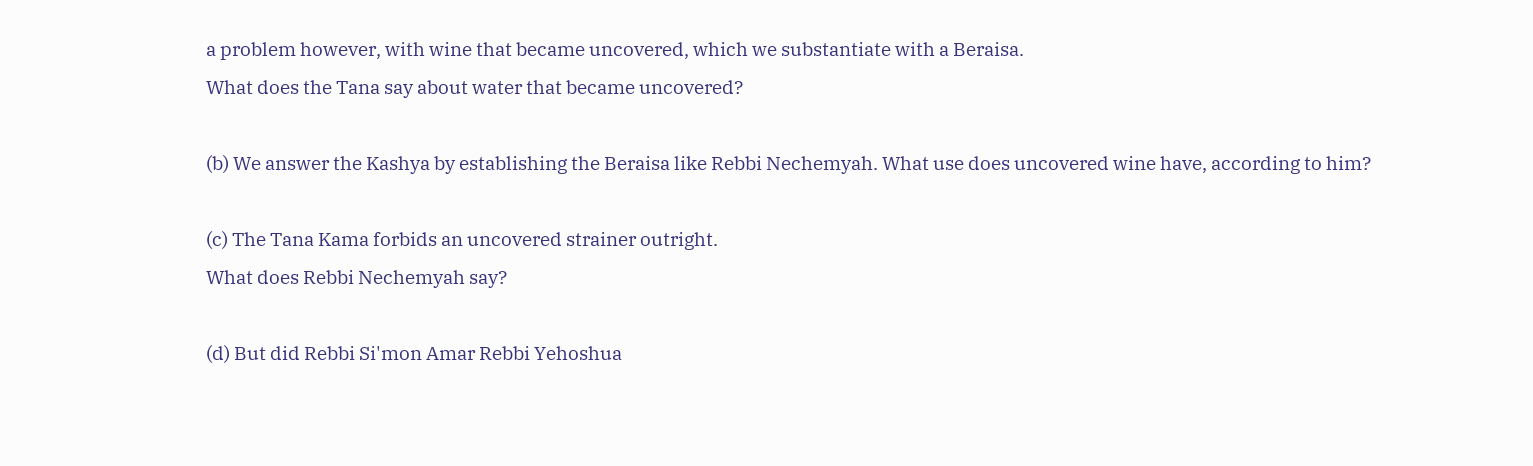a problem however, with wine that became uncovered, which we substantiate with a Beraisa.
What does the Tana say about water that became uncovered?

(b) We answer the Kashya by establishing the Beraisa like Rebbi Nechemyah. What use does uncovered wine have, according to him?

(c) The Tana Kama forbids an uncovered strainer outright.
What does Rebbi Nechemyah say?

(d) But did Rebbi Si'mon Amar Rebbi Yehoshua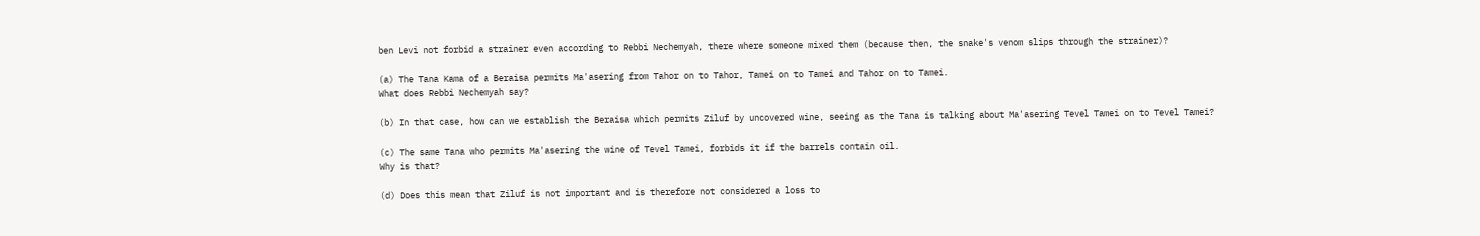ben Levi not forbid a strainer even according to Rebbi Nechemyah, there where someone mixed them (because then, the snake's venom slips through the strainer)?

(a) The Tana Kama of a Beraisa permits Ma'asering from Tahor on to Tahor, Tamei on to Tamei and Tahor on to Tamei.
What does Rebbi Nechemyah say?

(b) In that case, how can we establish the Beraisa which permits Ziluf by uncovered wine, seeing as the Tana is talking about Ma'asering Tevel Tamei on to Tevel Tamei?

(c) The same Tana who permits Ma'asering the wine of Tevel Tamei, forbids it if the barrels contain oil.
Why is that?

(d) Does this mean that Ziluf is not important and is therefore not considered a loss to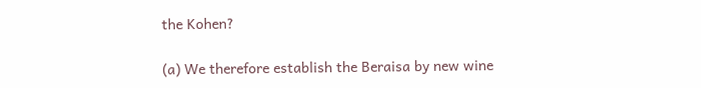the Kohen?

(a) We therefore establish the Beraisa by new wine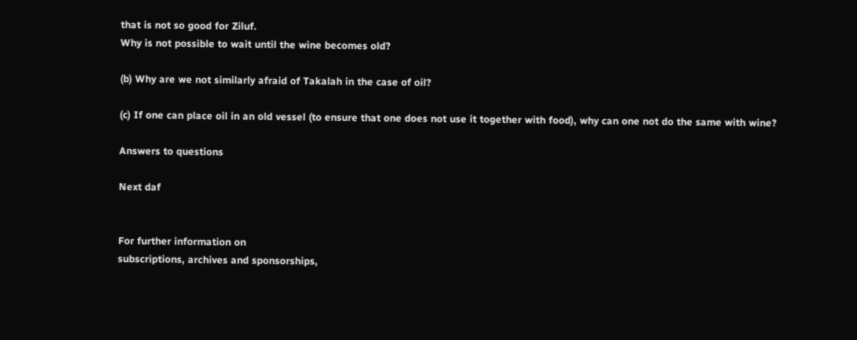that is not so good for Ziluf.
Why is not possible to wait until the wine becomes old?

(b) Why are we not similarly afraid of Takalah in the case of oil?

(c) If one can place oil in an old vessel (to ensure that one does not use it together with food), why can one not do the same with wine?

Answers to questions

Next daf


For further information on
subscriptions, archives and sponsorships,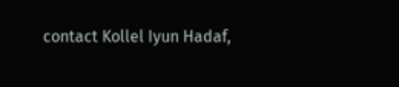contact Kollel Iyun Hadaf,